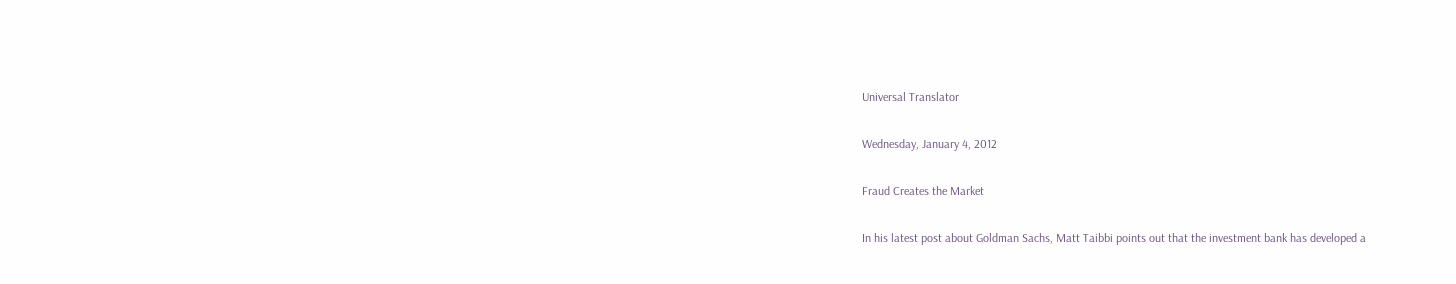Universal Translator

Wednesday, January 4, 2012

Fraud Creates the Market

In his latest post about Goldman Sachs, Matt Taibbi points out that the investment bank has developed a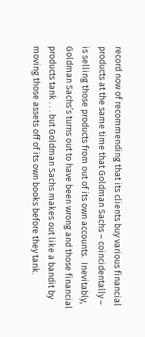record now of recommending that its clients buy various financial products at the same time that Goldman Sachs – coincidentally – is selling those products from out of its own accounts.  Inevitably, Goldman Sachs’s turns out to have been wrong and those financial products tank . . . but Goldman Sachs makes out like a bandit by moving those assets off of its own books before they tank.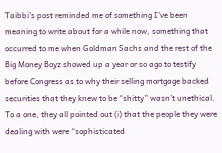Taibbi’s post reminded me of something I’ve been meaning to write about for a while now, something that occurred to me when Goldman Sachs and the rest of the Big Money Boyz showed up a year or so ago to testify before Congress as to why their selling mortgage backed securities that they knew to be “shitty” wasn’t unethical.  To a one, they all pointed out (i) that the people they were dealing with were “sophisticated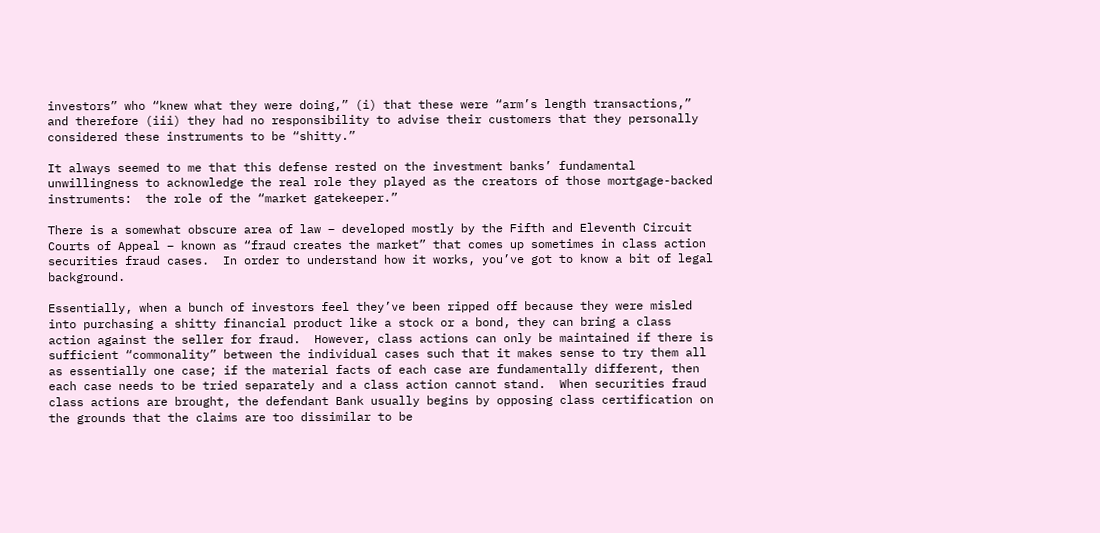investors” who “knew what they were doing,” (i) that these were “arm’s length transactions,” and therefore (iii) they had no responsibility to advise their customers that they personally considered these instruments to be “shitty.”

It always seemed to me that this defense rested on the investment banks’ fundamental unwillingness to acknowledge the real role they played as the creators of those mortgage-backed instruments:  the role of the “market gatekeeper.”

There is a somewhat obscure area of law – developed mostly by the Fifth and Eleventh Circuit Courts of Appeal – known as “fraud creates the market” that comes up sometimes in class action securities fraud cases.  In order to understand how it works, you’ve got to know a bit of legal background.

Essentially, when a bunch of investors feel they’ve been ripped off because they were misled into purchasing a shitty financial product like a stock or a bond, they can bring a class action against the seller for fraud.  However, class actions can only be maintained if there is sufficient “commonality” between the individual cases such that it makes sense to try them all as essentially one case; if the material facts of each case are fundamentally different, then each case needs to be tried separately and a class action cannot stand.  When securities fraud class actions are brought, the defendant Bank usually begins by opposing class certification on the grounds that the claims are too dissimilar to be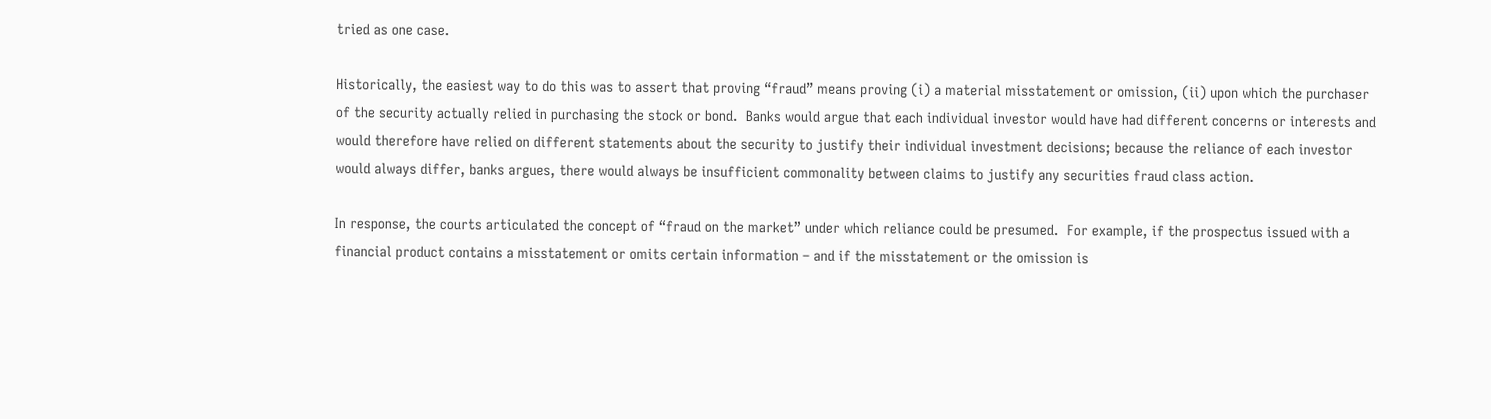tried as one case.

Historically, the easiest way to do this was to assert that proving “fraud” means proving (i) a material misstatement or omission, (ii) upon which the purchaser of the security actually relied in purchasing the stock or bond.  Banks would argue that each individual investor would have had different concerns or interests and would therefore have relied on different statements about the security to justify their individual investment decisions; because the reliance of each investor would always differ, banks argues, there would always be insufficient commonality between claims to justify any securities fraud class action.

In response, the courts articulated the concept of “fraud on the market” under which reliance could be presumed.  For example, if the prospectus issued with a financial product contains a misstatement or omits certain information – and if the misstatement or the omission is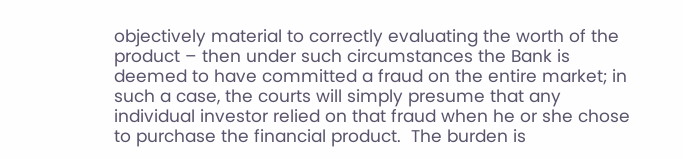objectively material to correctly evaluating the worth of the product – then under such circumstances the Bank is deemed to have committed a fraud on the entire market; in such a case, the courts will simply presume that any individual investor relied on that fraud when he or she chose to purchase the financial product.  The burden is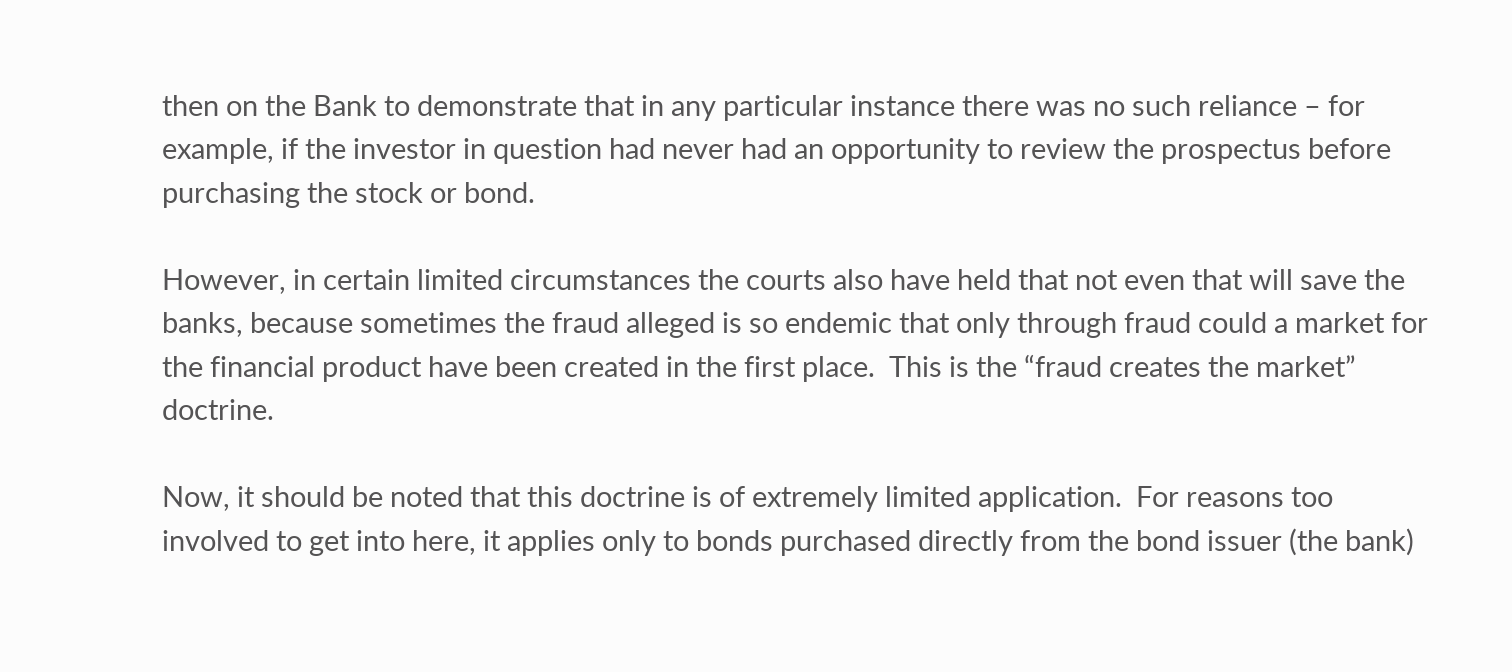then on the Bank to demonstrate that in any particular instance there was no such reliance – for example, if the investor in question had never had an opportunity to review the prospectus before purchasing the stock or bond.

However, in certain limited circumstances the courts also have held that not even that will save the banks, because sometimes the fraud alleged is so endemic that only through fraud could a market for the financial product have been created in the first place.  This is the “fraud creates the market” doctrine.

Now, it should be noted that this doctrine is of extremely limited application.  For reasons too involved to get into here, it applies only to bonds purchased directly from the bond issuer (the bank)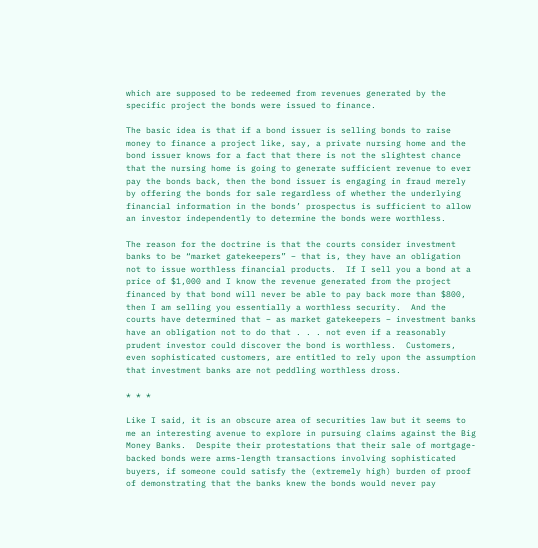which are supposed to be redeemed from revenues generated by the specific project the bonds were issued to finance.

The basic idea is that if a bond issuer is selling bonds to raise money to finance a project like, say, a private nursing home and the bond issuer knows for a fact that there is not the slightest chance that the nursing home is going to generate sufficient revenue to ever pay the bonds back, then the bond issuer is engaging in fraud merely by offering the bonds for sale regardless of whether the underlying financial information in the bonds’ prospectus is sufficient to allow an investor independently to determine the bonds were worthless.

The reason for the doctrine is that the courts consider investment banks to be “market gatekeepers” – that is, they have an obligation not to issue worthless financial products.  If I sell you a bond at a price of $1,000 and I know the revenue generated from the project financed by that bond will never be able to pay back more than $800, then I am selling you essentially a worthless security.  And the courts have determined that – as market gatekeepers – investment banks have an obligation not to do that . . . not even if a reasonably prudent investor could discover the bond is worthless.  Customers, even sophisticated customers, are entitled to rely upon the assumption that investment banks are not peddling worthless dross.

* * *

Like I said, it is an obscure area of securities law but it seems to me an interesting avenue to explore in pursuing claims against the Big Money Banks.  Despite their protestations that their sale of mortgage-backed bonds were arms-length transactions involving sophisticated buyers, if someone could satisfy the (extremely high) burden of proof of demonstrating that the banks knew the bonds would never pay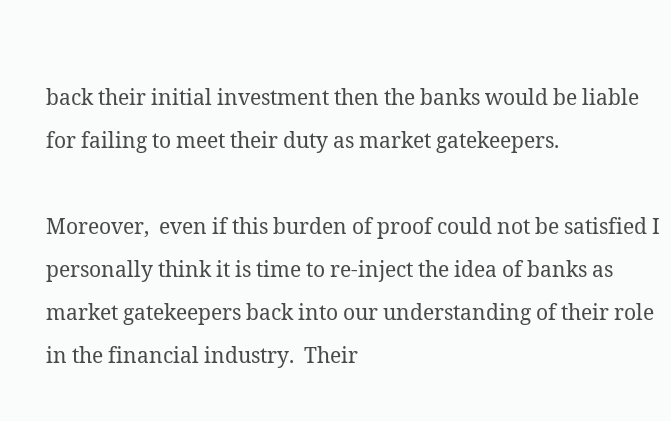back their initial investment then the banks would be liable for failing to meet their duty as market gatekeepers.

Moreover,  even if this burden of proof could not be satisfied I personally think it is time to re-inject the idea of banks as market gatekeepers back into our understanding of their role in the financial industry.  Their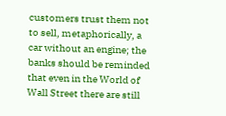customers trust them not to sell, metaphorically, a car without an engine; the banks should be reminded that even in the World of Wall Street there are still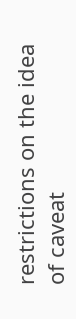restrictions on the idea of caveat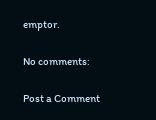emptor.

No comments:

Post a Comment